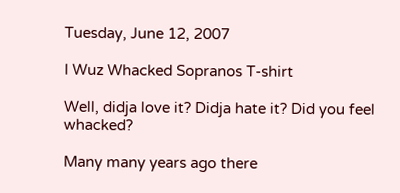Tuesday, June 12, 2007

I Wuz Whacked Sopranos T-shirt

Well, didja love it? Didja hate it? Did you feel whacked?

Many many years ago there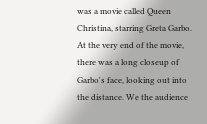was a movie called Queen Christina, starring Greta Garbo. At the very end of the movie, there was a long closeup of Garbo's face, looking out into the distance. We the audience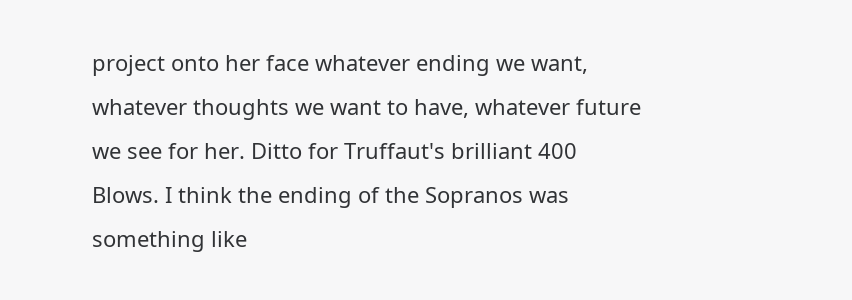project onto her face whatever ending we want, whatever thoughts we want to have, whatever future we see for her. Ditto for Truffaut's brilliant 400 Blows. I think the ending of the Sopranos was something like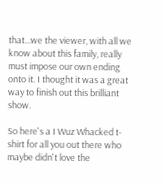that...we the viewer, with all we know about this family, really must impose our own ending onto it. I thought it was a great way to finish out this brilliant show.

So here's a I Wuz Whacked t-shirt for all you out there who maybe didn't love the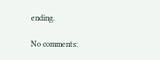ending.

No comments: